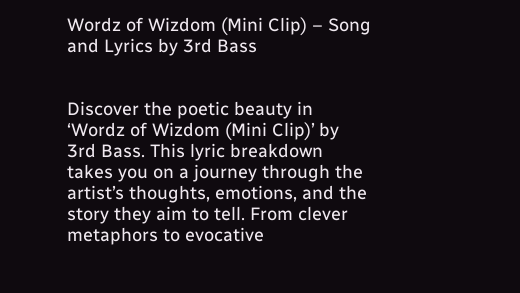Wordz of Wizdom (Mini Clip) – Song and Lyrics by 3rd Bass


Discover the poetic beauty in ‘Wordz of Wizdom (Mini Clip)’ by 3rd Bass. This lyric breakdown takes you on a journey through the artist’s thoughts, emotions, and the story they aim to tell. From clever metaphors to evocative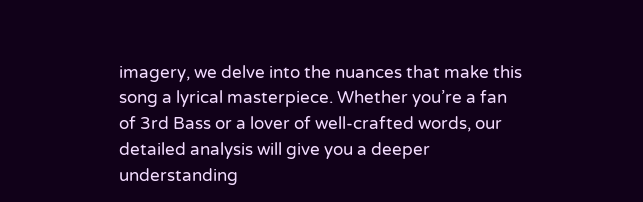imagery, we delve into the nuances that make this song a lyrical masterpiece. Whether you’re a fan of 3rd Bass or a lover of well-crafted words, our detailed analysis will give you a deeper understanding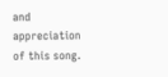and appreciation of this song.